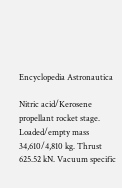Encyclopedia Astronautica

Nitric acid/Kerosene propellant rocket stage. Loaded/empty mass 34,610/4,810 kg. Thrust 625.52 kN. Vacuum specific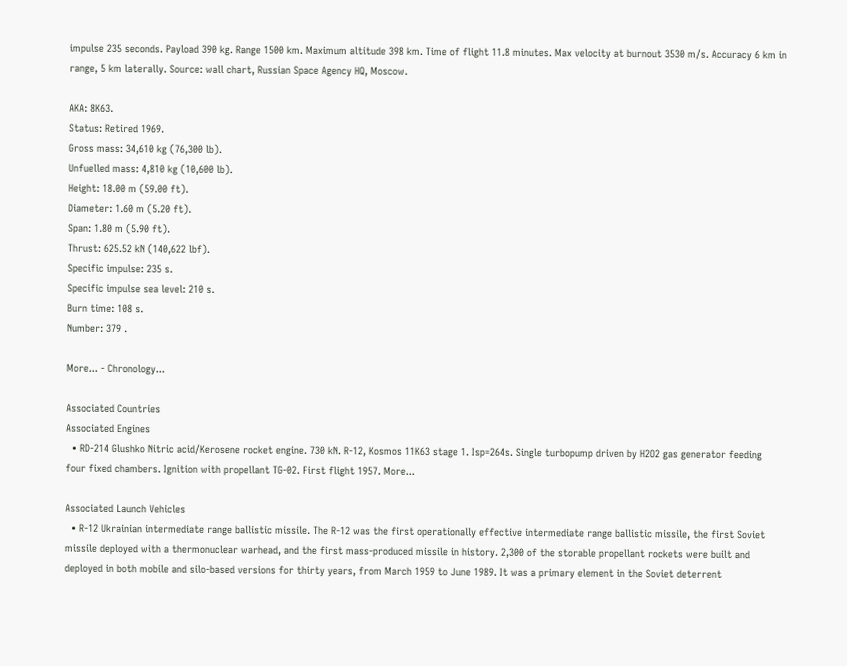impulse 235 seconds. Payload 390 kg. Range 1500 km. Maximum altitude 398 km. Time of flight 11.8 minutes. Max velocity at burnout 3530 m/s. Accuracy 6 km in range, 5 km laterally. Source: wall chart, Russian Space Agency HQ, Moscow.

AKA: 8K63.
Status: Retired 1969.
Gross mass: 34,610 kg (76,300 lb).
Unfuelled mass: 4,810 kg (10,600 lb).
Height: 18.00 m (59.00 ft).
Diameter: 1.60 m (5.20 ft).
Span: 1.80 m (5.90 ft).
Thrust: 625.52 kN (140,622 lbf).
Specific impulse: 235 s.
Specific impulse sea level: 210 s.
Burn time: 108 s.
Number: 379 .

More... - Chronology...

Associated Countries
Associated Engines
  • RD-214 Glushko Nitric acid/Kerosene rocket engine. 730 kN. R-12, Kosmos 11K63 stage 1. Isp=264s. Single turbopump driven by H2O2 gas generator feeding four fixed chambers. Ignition with propellant TG-02. First flight 1957. More...

Associated Launch Vehicles
  • R-12 Ukrainian intermediate range ballistic missile. The R-12 was the first operationally effective intermediate range ballistic missile, the first Soviet missile deployed with a thermonuclear warhead, and the first mass-produced missile in history. 2,300 of the storable propellant rockets were built and deployed in both mobile and silo-based versions for thirty years, from March 1959 to June 1989. It was a primary element in the Soviet deterrent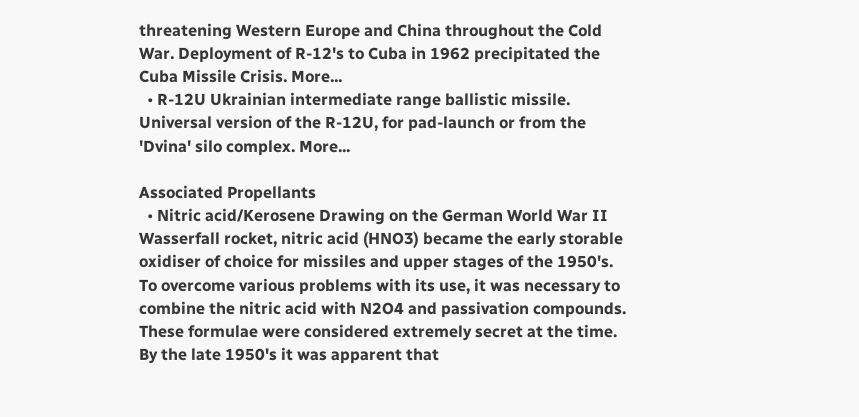threatening Western Europe and China throughout the Cold War. Deployment of R-12's to Cuba in 1962 precipitated the Cuba Missile Crisis. More...
  • R-12U Ukrainian intermediate range ballistic missile. Universal version of the R-12U, for pad-launch or from the 'Dvina' silo complex. More...

Associated Propellants
  • Nitric acid/Kerosene Drawing on the German World War II Wasserfall rocket, nitric acid (HNO3) became the early storable oxidiser of choice for missiles and upper stages of the 1950's. To overcome various problems with its use, it was necessary to combine the nitric acid with N2O4 and passivation compounds. These formulae were considered extremely secret at the time. By the late 1950's it was apparent that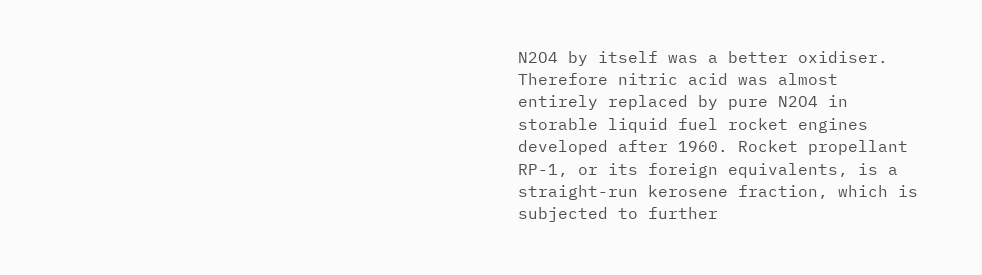N2O4 by itself was a better oxidiser. Therefore nitric acid was almost entirely replaced by pure N2O4 in storable liquid fuel rocket engines developed after 1960. Rocket propellant RP-1, or its foreign equivalents, is a straight-run kerosene fraction, which is subjected to further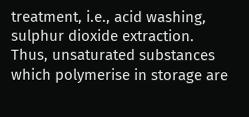treatment, i.e., acid washing, sulphur dioxide extraction. Thus, unsaturated substances which polymerise in storage are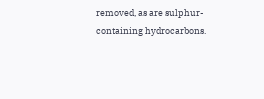removed, as are sulphur-containing hydrocarbons.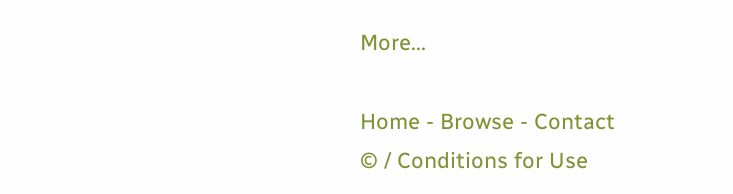More...

Home - Browse - Contact
© / Conditions for Use